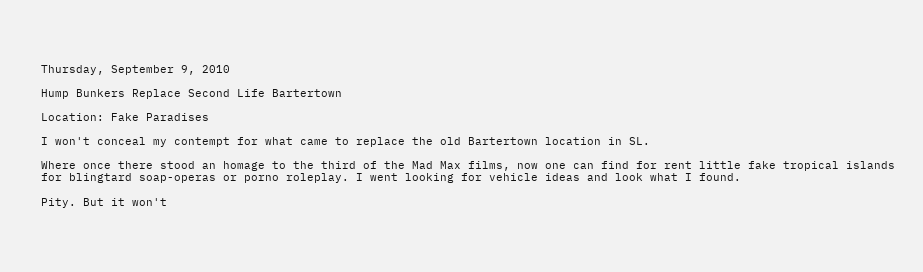Thursday, September 9, 2010

Hump Bunkers Replace Second Life Bartertown

Location: Fake Paradises

I won't conceal my contempt for what came to replace the old Bartertown location in SL.

Where once there stood an homage to the third of the Mad Max films, now one can find for rent little fake tropical islands for blingtard soap-operas or porno roleplay. I went looking for vehicle ideas and look what I found.

Pity. But it won't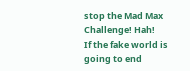stop the Mad Max Challenge! Hah!
If the fake world is going to end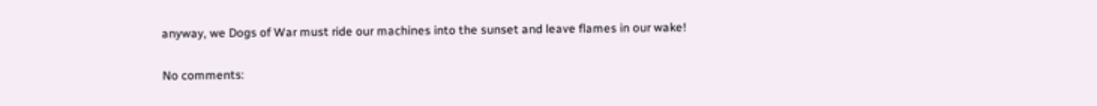anyway, we Dogs of War must ride our machines into the sunset and leave flames in our wake!

No comments: